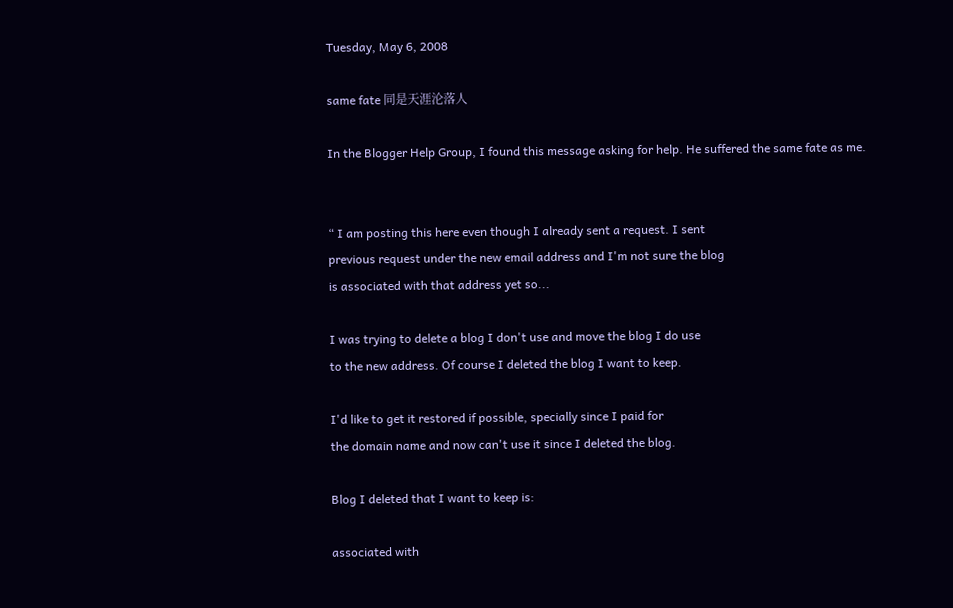Tuesday, May 6, 2008

same fate 同是天涯沦落人

In the Blogger Help Group, I found this message asking for help. He suffered the same fate as me.


“ I am posting this here even though I already sent a request. I sent
previous request under the new email address and I'm not sure the blog
is associated with that address yet so...

I was trying to delete a blog I don't use and move the blog I do use
to the new address. Of course I deleted the blog I want to keep.

I'd like to get it restored if possible, specially since I paid for
the domain name and now can't use it since I deleted the blog.

Blog I deleted that I want to keep is:

associated with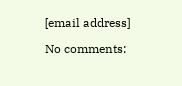[email address]

No comments: